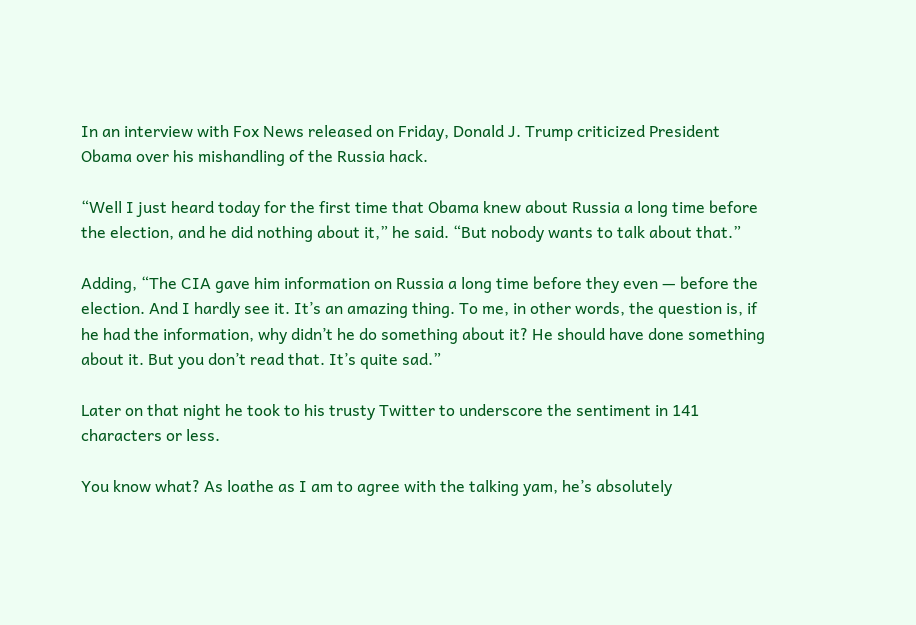In an interview with Fox News released on Friday, Donald J. Trump criticized President Obama over his mishandling of the Russia hack.

“Well I just heard today for the first time that Obama knew about Russia a long time before the election, and he did nothing about it,” he said. “But nobody wants to talk about that.”

Adding, “The CIA gave him information on Russia a long time before they even — before the election. And I hardly see it. It’s an amazing thing. To me, in other words, the question is, if he had the information, why didn’t he do something about it? He should have done something about it. But you don’t read that. It’s quite sad.”

Later on that night he took to his trusty Twitter to underscore the sentiment in 141 characters or less.

You know what? As loathe as I am to agree with the talking yam, he’s absolutely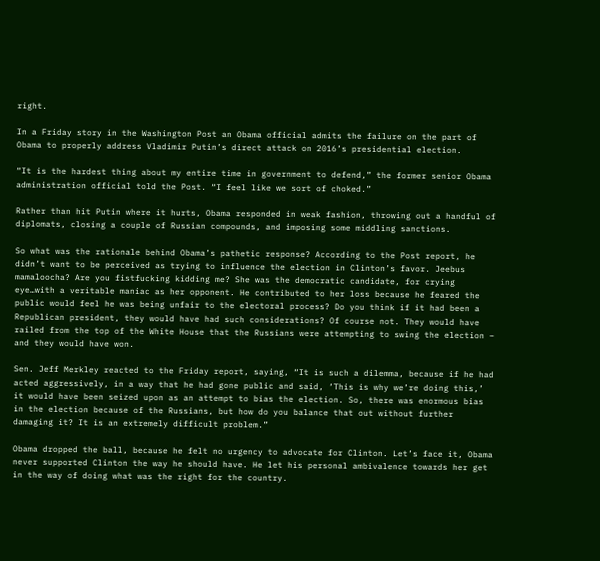right.

In a Friday story in the Washington Post an Obama official admits the failure on the part of Obama to properly address Vladimir Putin’s direct attack on 2016’s presidential election.

“It is the hardest thing about my entire time in government to defend,” the former senior Obama administration official told the Post. “I feel like we sort of choked.”

Rather than hit Putin where it hurts, Obama responded in weak fashion, throwing out a handful of diplomats, closing a couple of Russian compounds, and imposing some middling sanctions.

So what was the rationale behind Obama’s pathetic response? According to the Post report, he didn’t want to be perceived as trying to influence the election in Clinton’s favor. Jeebus mamaloocha? Are you fistfucking kidding me? She was the democratic candidate, for crying eye…with a veritable maniac as her opponent. He contributed to her loss because he feared the public would feel he was being unfair to the electoral process? Do you think if it had been a Republican president, they would have had such considerations? Of course not. They would have railed from the top of the White House that the Russians were attempting to swing the election – and they would have won.

Sen. Jeff Merkley reacted to the Friday report, saying, “It is such a dilemma, because if he had acted aggressively, in a way that he had gone public and said, ‘This is why we’re doing this,’ it would have been seized upon as an attempt to bias the election. So, there was enormous bias in the election because of the Russians, but how do you balance that out without further damaging it? It is an extremely difficult problem.”

Obama dropped the ball, because he felt no urgency to advocate for Clinton. Let’s face it, Obama never supported Clinton the way he should have. He let his personal ambivalence towards her get in the way of doing what was the right for the country.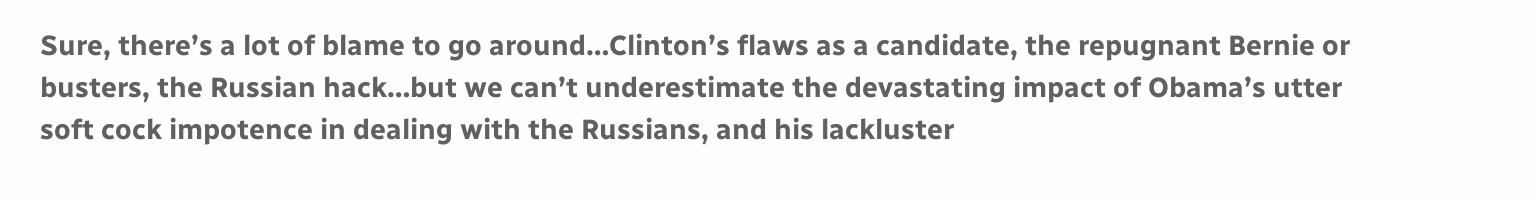Sure, there’s a lot of blame to go around…Clinton’s flaws as a candidate, the repugnant Bernie or busters, the Russian hack…but we can’t underestimate the devastating impact of Obama’s utter soft cock impotence in dealing with the Russians, and his lackluster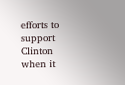efforts to support Clinton when it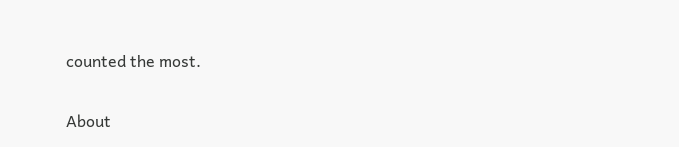counted the most.

About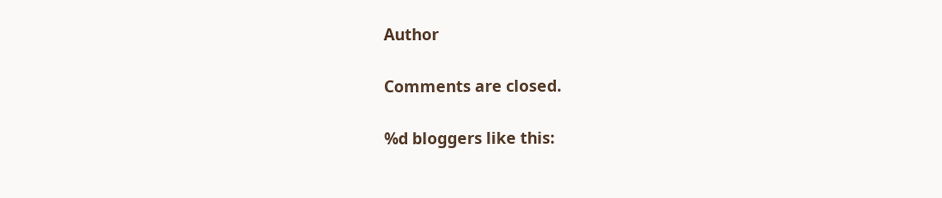Author

Comments are closed.

%d bloggers like this: